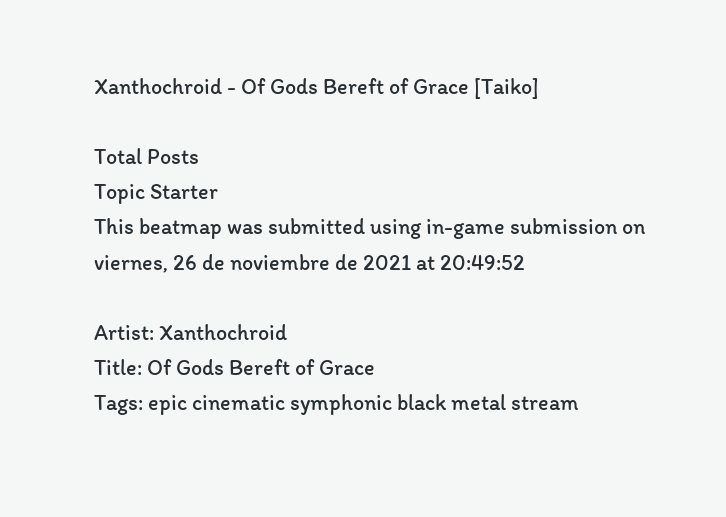Xanthochroid - Of Gods Bereft of Grace [Taiko]

Total Posts
Topic Starter
This beatmap was submitted using in-game submission on viernes, 26 de noviembre de 2021 at 20:49:52

Artist: Xanthochroid
Title: Of Gods Bereft of Grace
Tags: epic cinematic symphonic black metal stream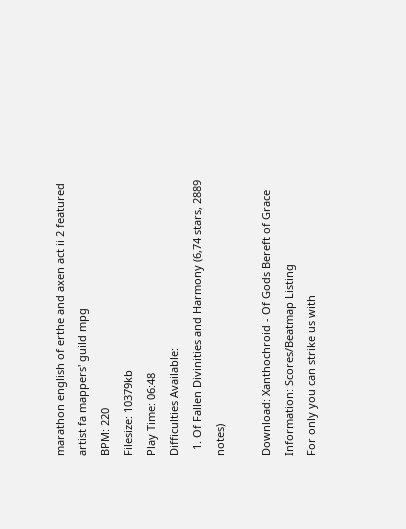marathon english of erthe and axen act ii 2 featured artist fa mappers' guild mpg
BPM: 220
Filesize: 10379kb
Play Time: 06:48
Difficulties Available:
  1. Of Fallen Divinities and Harmony (6,74 stars, 2889 notes)

Download: Xanthochroid - Of Gods Bereft of Grace
Information: Scores/Beatmap Listing
For only you can strike us with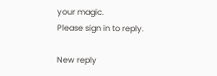your magic.
Please sign in to reply.

New reply